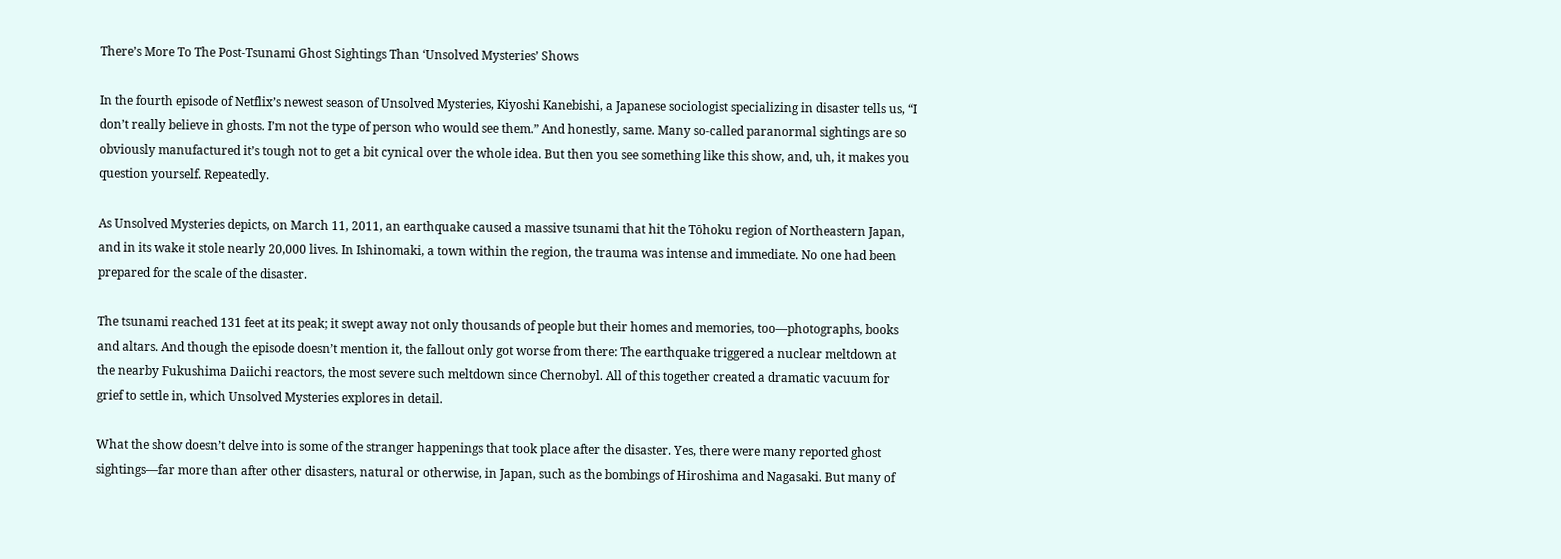There’s More To The Post-Tsunami Ghost Sightings Than ‘Unsolved Mysteries’ Shows

In the fourth episode of Netflix’s newest season of Unsolved Mysteries, Kiyoshi Kanebishi, a Japanese sociologist specializing in disaster tells us, “I don’t really believe in ghosts. I’m not the type of person who would see them.” And honestly, same. Many so-called paranormal sightings are so obviously manufactured it’s tough not to get a bit cynical over the whole idea. But then you see something like this show, and, uh, it makes you question yourself. Repeatedly.

As Unsolved Mysteries depicts, on March 11, 2011, an earthquake caused a massive tsunami that hit the Tōhoku region of Northeastern Japan, and in its wake it stole nearly 20,000 lives. In Ishinomaki, a town within the region, the trauma was intense and immediate. No one had been prepared for the scale of the disaster.

The tsunami reached 131 feet at its peak; it swept away not only thousands of people but their homes and memories, too—photographs, books and altars. And though the episode doesn’t mention it, the fallout only got worse from there: The earthquake triggered a nuclear meltdown at the nearby Fukushima Daiichi reactors, the most severe such meltdown since Chernobyl. All of this together created a dramatic vacuum for grief to settle in, which Unsolved Mysteries explores in detail.

What the show doesn’t delve into is some of the stranger happenings that took place after the disaster. Yes, there were many reported ghost sightings—far more than after other disasters, natural or otherwise, in Japan, such as the bombings of Hiroshima and Nagasaki. But many of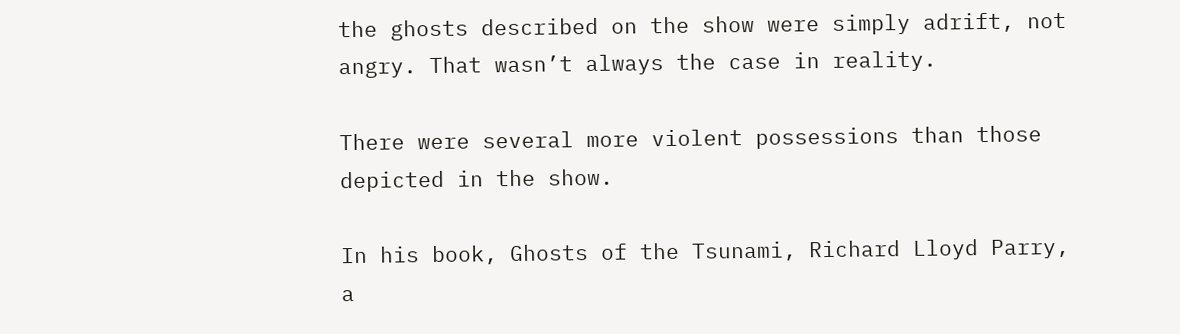the ghosts described on the show were simply adrift, not angry. That wasn’t always the case in reality.

There were several more violent possessions than those depicted in the show.

In his book, Ghosts of the Tsunami, Richard Lloyd Parry, a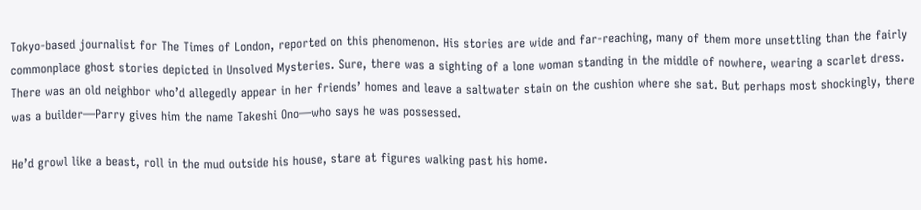Tokyo-based journalist for The Times of London, reported on this phenomenon. His stories are wide and far-reaching, many of them more unsettling than the fairly commonplace ghost stories depicted in Unsolved Mysteries. Sure, there was a sighting of a lone woman standing in the middle of nowhere, wearing a scarlet dress. There was an old neighbor who’d allegedly appear in her friends’ homes and leave a saltwater stain on the cushion where she sat. But perhaps most shockingly, there was a builder—Parry gives him the name Takeshi Ono—who says he was possessed.

He’d growl like a beast, roll in the mud outside his house, stare at figures walking past his home.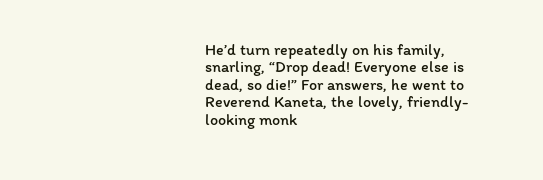He’d turn repeatedly on his family, snarling, “Drop dead! Everyone else is dead, so die!” For answers, he went to Reverend Kaneta, the lovely, friendly-looking monk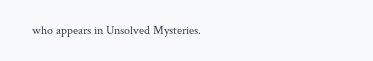who appears in Unsolved Mysteries.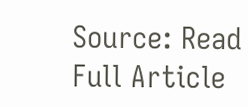Source: Read Full Article